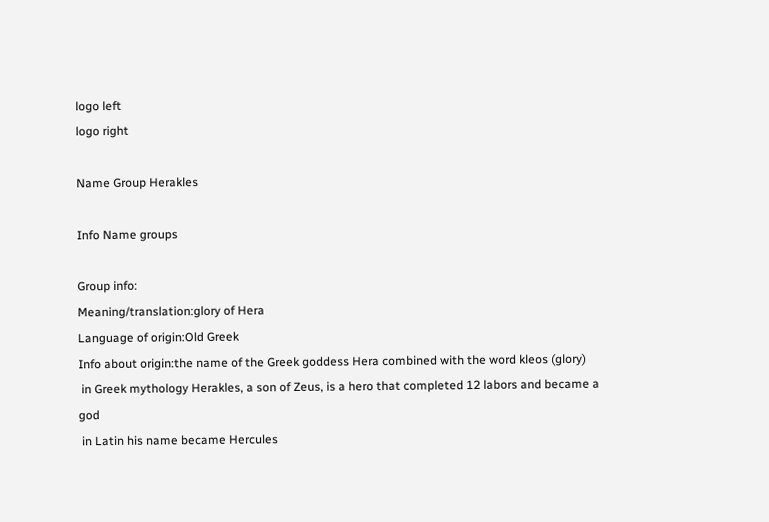logo left
logo right

Name Group Herakles

Info Name groups

Group info:
Meaning/translation:glory of Hera
Language of origin:Old Greek
Info about origin:the name of the Greek goddess Hera combined with the word kleos (glory)
 in Greek mythology Herakles, a son of Zeus, is a hero that completed 12 labors and became a god
 in Latin his name became Hercules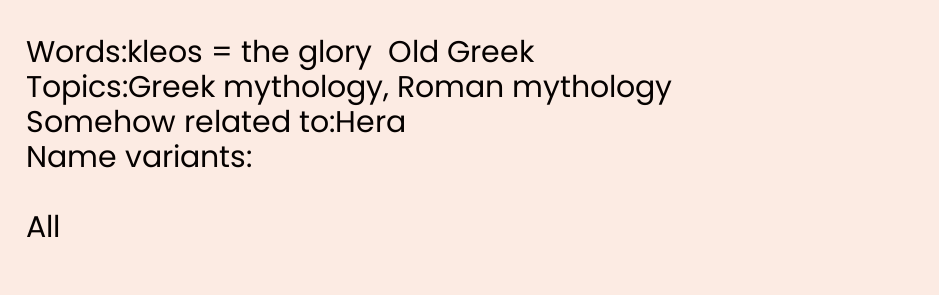Words:kleos = the glory  Old Greek
Topics:Greek mythology, Roman mythology
Somehow related to:Hera
Name variants:

All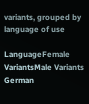variants, grouped by language of use

LanguageFemale VariantsMale Variants
German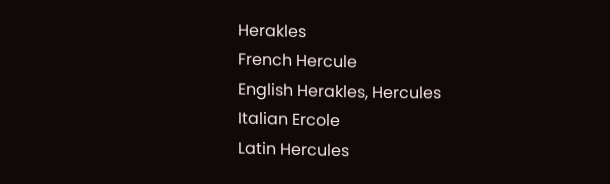Herakles
French Hercule
English Herakles, Hercules
Italian Ercole
Latin Hercules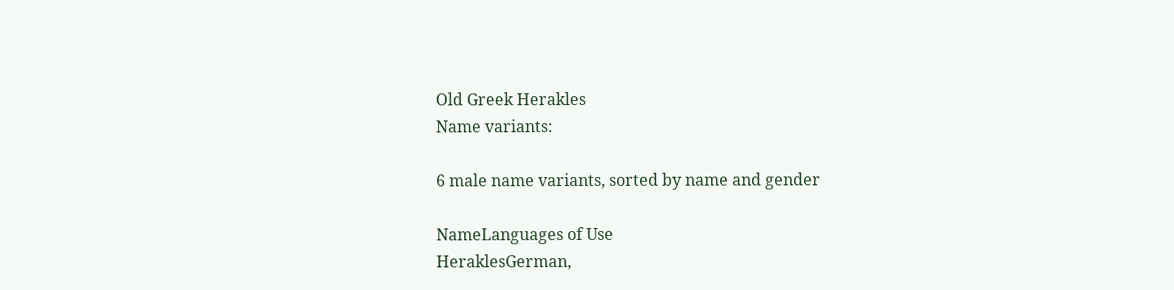Old Greek Herakles
Name variants:

6 male name variants, sorted by name and gender

NameLanguages of Use
HeraklesGerman,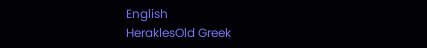English
HeraklesOld Greek